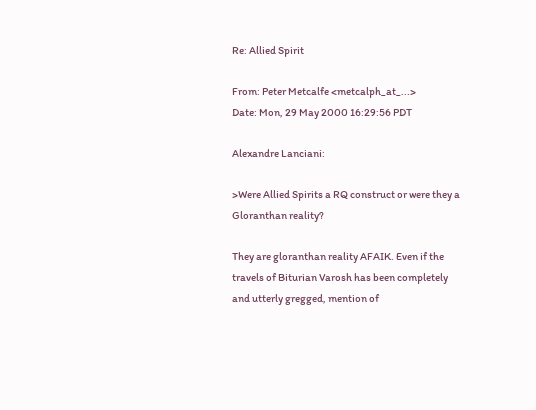Re: Allied Spirit

From: Peter Metcalfe <metcalph_at_...>
Date: Mon, 29 May 2000 16:29:56 PDT

Alexandre Lanciani:

>Were Allied Spirits a RQ construct or were they a Gloranthan reality?

They are gloranthan reality AFAIK. Even if the travels of Biturian Varosh has been completely and utterly gregged, mention of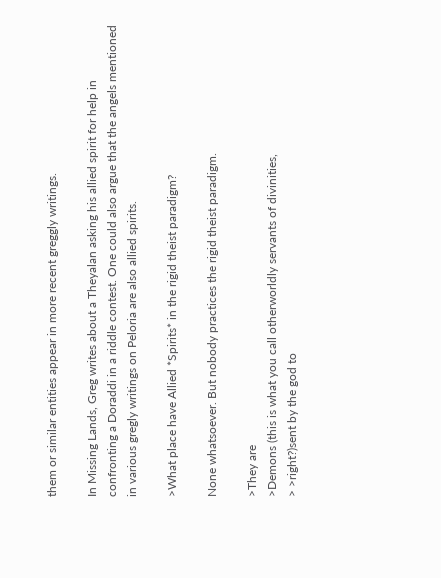them or similar entities appear in more recent greggly writings.

In Missing Lands, Greg writes about a Theyalan asking his allied spirit for help in confronting a Doraddi in a riddle contest. One could also argue that the angels mentioned in various gregly writings on Peloria are also allied spirits.

>What place have Allied *Spirits* in the rigid theist paradigm?

None whatsoever. But nobody practices the rigid theist paradigm.

>They are
>Demons (this is what you call otherworldly servants of divinities,
> >right?)sent by the god to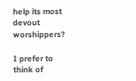help its most devout worshippers?

I prefer to think of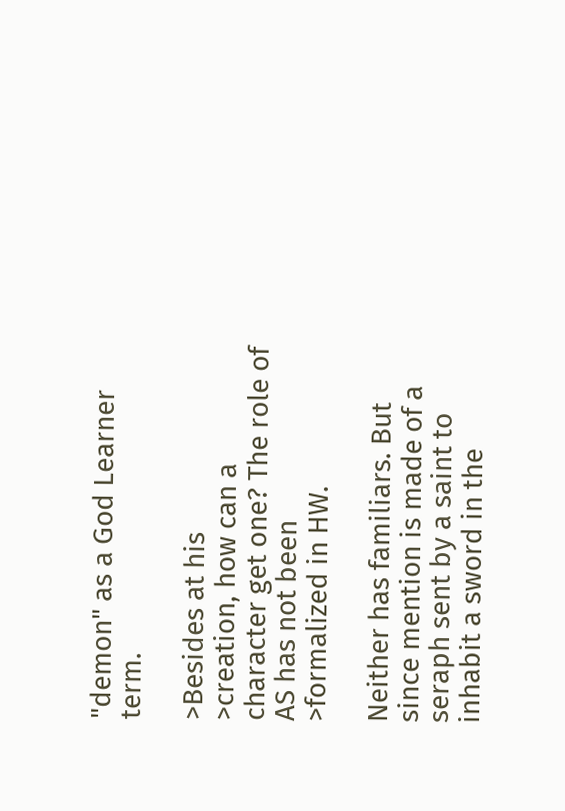"demon" as a God Learner term.

>Besides at his
>creation, how can a character get one? The role of AS has not been
>formalized in HW.

Neither has familiars. But since mention is made of a seraph sent by a saint to inhabit a sword in the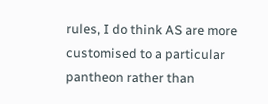rules, I do think AS are more customised to a particular pantheon rather than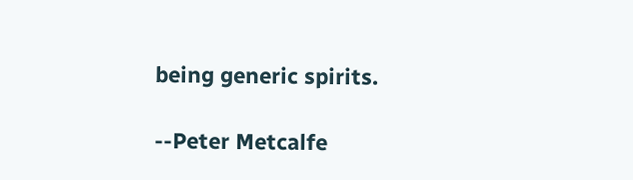being generic spirits.

--Peter Metcalfe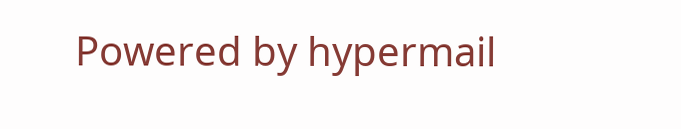Powered by hypermail